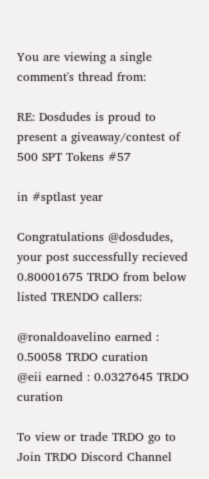You are viewing a single comment's thread from:

RE: Dosdudes is proud to present a giveaway/contest of 500 SPT Tokens #57

in #sptlast year

Congratulations @dosdudes, your post successfully recieved 0.80001675 TRDO from below listed TRENDO callers:

@ronaldoavelino earned : 0.50058 TRDO curation
@eii earned : 0.0327645 TRDO curation

To view or trade TRDO go to
Join TRDO Discord Channel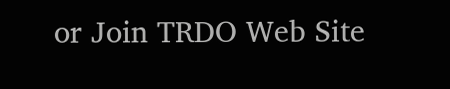or Join TRDO Web Site